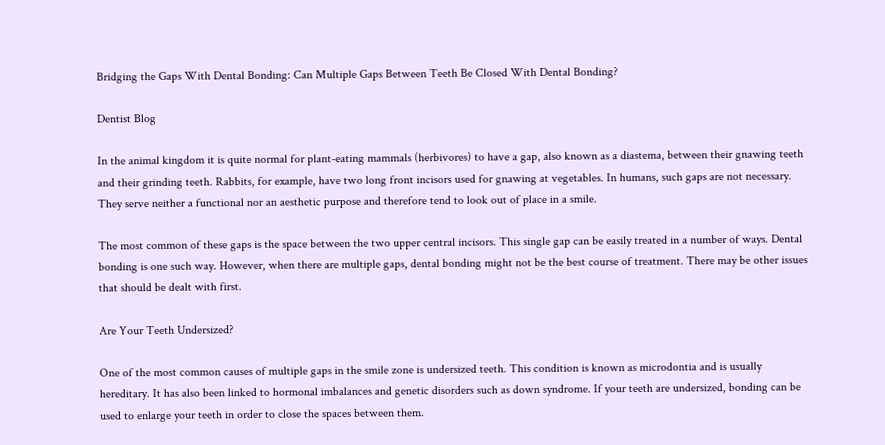Bridging the Gaps With Dental Bonding: Can Multiple Gaps Between Teeth Be Closed With Dental Bonding?

Dentist Blog

In the animal kingdom it is quite normal for plant-eating mammals (herbivores) to have a gap, also known as a diastema, between their gnawing teeth and their grinding teeth. Rabbits, for example, have two long front incisors used for gnawing at vegetables. In humans, such gaps are not necessary. They serve neither a functional nor an aesthetic purpose and therefore tend to look out of place in a smile.

The most common of these gaps is the space between the two upper central incisors. This single gap can be easily treated in a number of ways. Dental bonding is one such way. However, when there are multiple gaps, dental bonding might not be the best course of treatment. There may be other issues that should be dealt with first.

Are Your Teeth Undersized?

One of the most common causes of multiple gaps in the smile zone is undersized teeth. This condition is known as microdontia and is usually hereditary. It has also been linked to hormonal imbalances and genetic disorders such as down syndrome. If your teeth are undersized, bonding can be used to enlarge your teeth in order to close the spaces between them.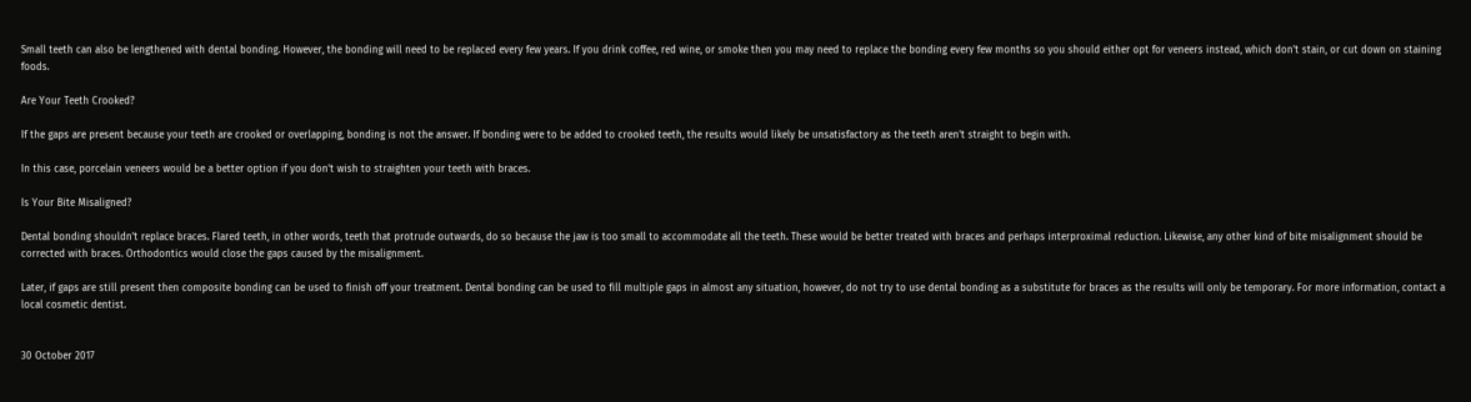Small teeth can also be lengthened with dental bonding. However, the bonding will need to be replaced every few years. If you drink coffee, red wine, or smoke then you may need to replace the bonding every few months so you should either opt for veneers instead, which don't stain, or cut down on staining foods.

Are Your Teeth Crooked?

If the gaps are present because your teeth are crooked or overlapping, bonding is not the answer. If bonding were to be added to crooked teeth, the results would likely be unsatisfactory as the teeth aren't straight to begin with.

In this case, porcelain veneers would be a better option if you don't wish to straighten your teeth with braces.

Is Your Bite Misaligned?

Dental bonding shouldn't replace braces. Flared teeth, in other words, teeth that protrude outwards, do so because the jaw is too small to accommodate all the teeth. These would be better treated with braces and perhaps interproximal reduction. Likewise, any other kind of bite misalignment should be corrected with braces. Orthodontics would close the gaps caused by the misalignment.

Later, if gaps are still present then composite bonding can be used to finish off your treatment. Dental bonding can be used to fill multiple gaps in almost any situation, however, do not try to use dental bonding as a substitute for braces as the results will only be temporary. For more information, contact a local cosmetic dentist.


30 October 2017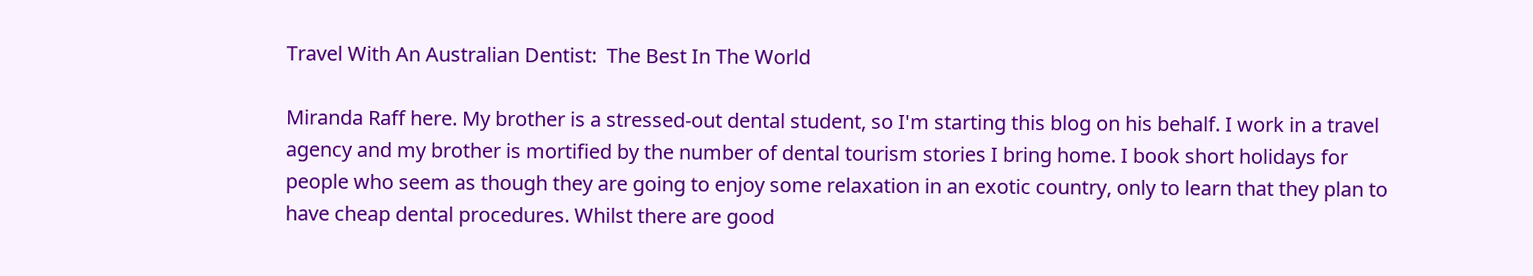Travel With An Australian Dentist:  The Best In The World

Miranda Raff here. My brother is a stressed-out dental student, so I'm starting this blog on his behalf. I work in a travel agency and my brother is mortified by the number of dental tourism stories I bring home. I book short holidays for people who seem as though they are going to enjoy some relaxation in an exotic country, only to learn that they plan to have cheap dental procedures. Whilst there are good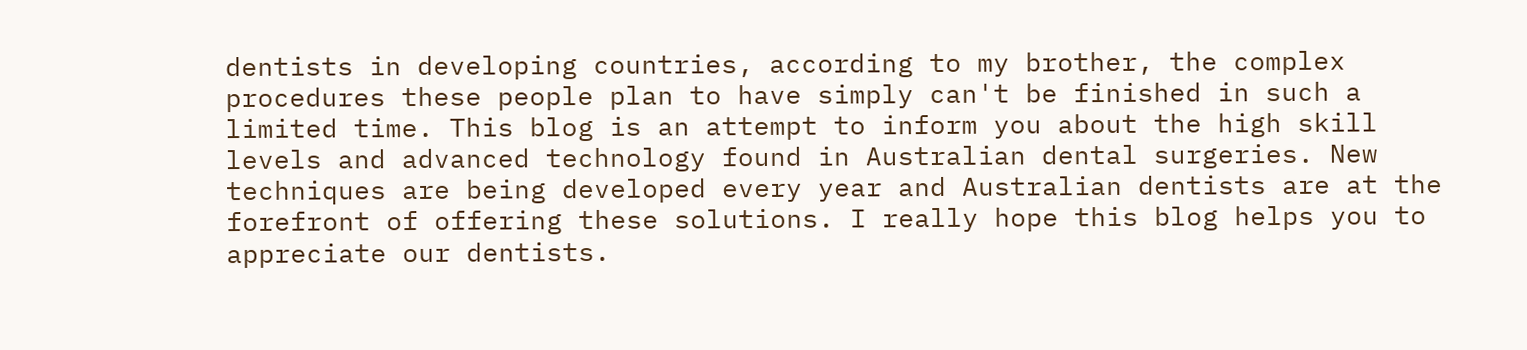dentists in developing countries, according to my brother, the complex procedures these people plan to have simply can't be finished in such a limited time. This blog is an attempt to inform you about the high skill levels and advanced technology found in Australian dental surgeries. New techniques are being developed every year and Australian dentists are at the forefront of offering these solutions. I really hope this blog helps you to appreciate our dentists.